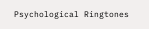Psychological Ringtones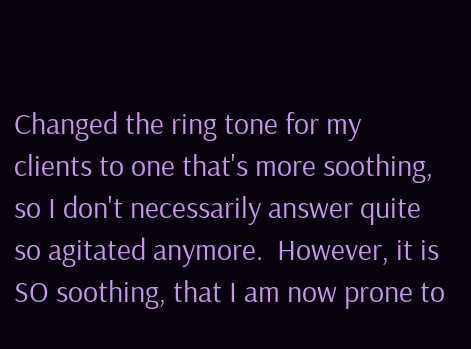Changed the ring tone for my clients to one that's more soothing, so I don't necessarily answer quite so agitated anymore.  However, it is SO soothing, that I am now prone to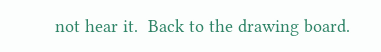not hear it.  Back to the drawing board.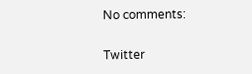No comments:

Twitter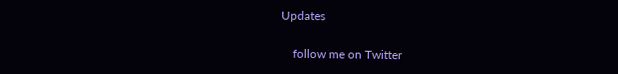Updates

    follow me on Twitter